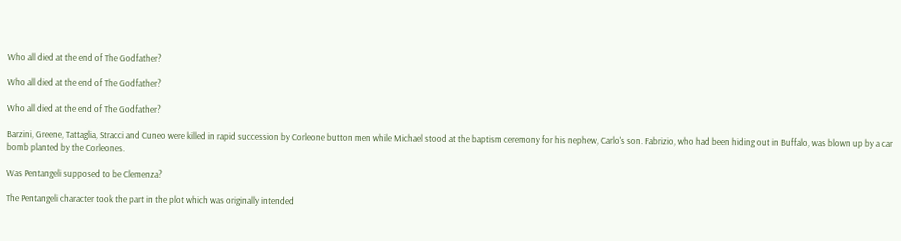Who all died at the end of The Godfather?

Who all died at the end of The Godfather?

Who all died at the end of The Godfather?

Barzini, Greene, Tattaglia, Stracci and Cuneo were killed in rapid succession by Corleone button men while Michael stood at the baptism ceremony for his nephew, Carlo's son. Fabrizio, who had been hiding out in Buffalo, was blown up by a car bomb planted by the Corleones.

Was Pentangeli supposed to be Clemenza?

The Pentangeli character took the part in the plot which was originally intended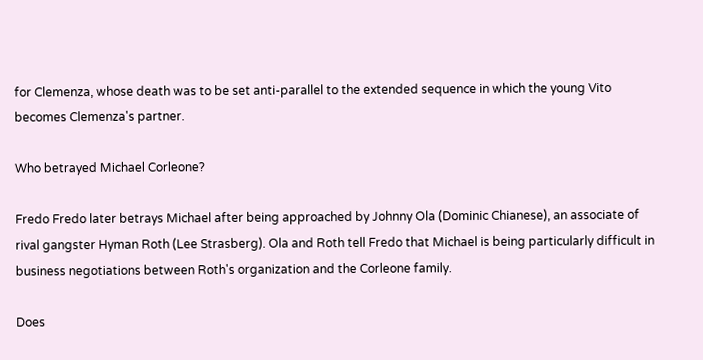for Clemenza, whose death was to be set anti-parallel to the extended sequence in which the young Vito becomes Clemenza's partner.

Who betrayed Michael Corleone?

Fredo Fredo later betrays Michael after being approached by Johnny Ola (Dominic Chianese), an associate of rival gangster Hyman Roth (Lee Strasberg). Ola and Roth tell Fredo that Michael is being particularly difficult in business negotiations between Roth's organization and the Corleone family.

Does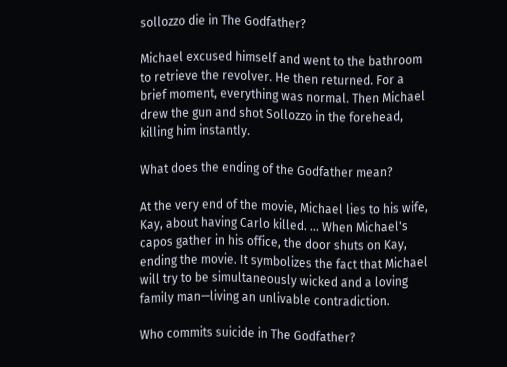sollozzo die in The Godfather?

Michael excused himself and went to the bathroom to retrieve the revolver. He then returned. For a brief moment, everything was normal. Then Michael drew the gun and shot Sollozzo in the forehead, killing him instantly.

What does the ending of the Godfather mean?

At the very end of the movie, Michael lies to his wife, Kay, about having Carlo killed. ... When Michael's capos gather in his office, the door shuts on Kay, ending the movie. It symbolizes the fact that Michael will try to be simultaneously wicked and a loving family man—living an unlivable contradiction.

Who commits suicide in The Godfather?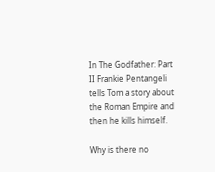In The Godfather: Part II Frankie Pentangeli tells Tom a story about the Roman Empire and then he kills himself.

Why is there no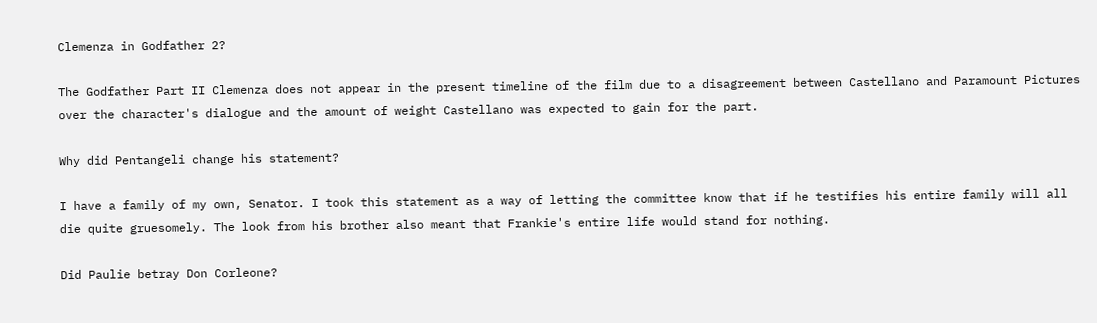Clemenza in Godfather 2?

The Godfather Part II Clemenza does not appear in the present timeline of the film due to a disagreement between Castellano and Paramount Pictures over the character's dialogue and the amount of weight Castellano was expected to gain for the part.

Why did Pentangeli change his statement?

I have a family of my own, Senator. I took this statement as a way of letting the committee know that if he testifies his entire family will all die quite gruesomely. The look from his brother also meant that Frankie's entire life would stand for nothing.

Did Paulie betray Don Corleone?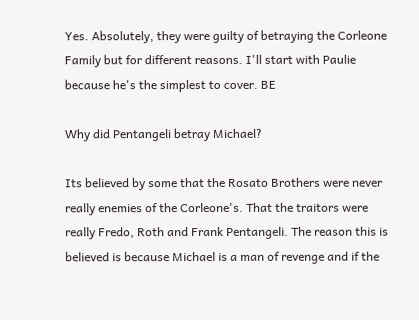Yes. Absolutely, they were guilty of betraying the Corleone Family but for different reasons. I'll start with Paulie because he's the simplest to cover. BE

Why did Pentangeli betray Michael?

Its believed by some that the Rosato Brothers were never really enemies of the Corleone's. That the traitors were really Fredo, Roth and Frank Pentangeli. The reason this is believed is because Michael is a man of revenge and if the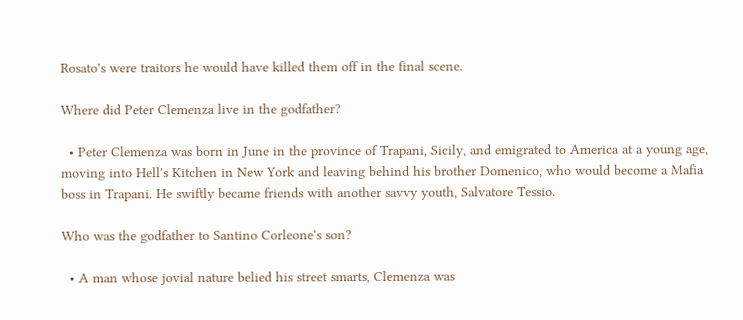Rosato's were traitors he would have killed them off in the final scene.

Where did Peter Clemenza live in the godfather?

  • Peter Clemenza was born in June in the province of Trapani, Sicily, and emigrated to America at a young age, moving into Hell's Kitchen in New York and leaving behind his brother Domenico, who would become a Mafia boss in Trapani. He swiftly became friends with another savvy youth, Salvatore Tessio.

Who was the godfather to Santino Corleone's son?

  • A man whose jovial nature belied his street smarts, Clemenza was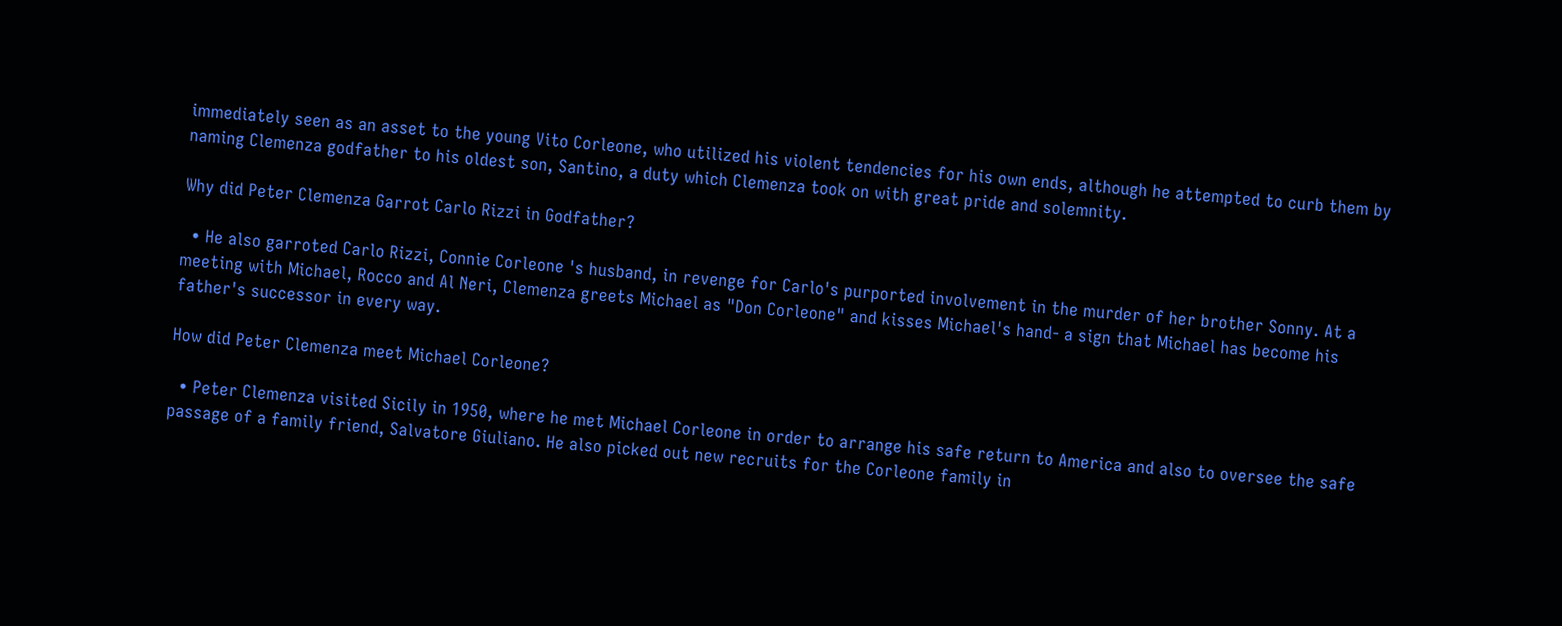immediately seen as an asset to the young Vito Corleone, who utilized his violent tendencies for his own ends, although he attempted to curb them by naming Clemenza godfather to his oldest son, Santino, a duty which Clemenza took on with great pride and solemnity.

Why did Peter Clemenza Garrot Carlo Rizzi in Godfather?

  • He also garroted Carlo Rizzi, Connie Corleone 's husband, in revenge for Carlo's purported involvement in the murder of her brother Sonny. At a meeting with Michael, Rocco and Al Neri, Clemenza greets Michael as "Don Corleone" and kisses Michael's hand- a sign that Michael has become his father's successor in every way.

How did Peter Clemenza meet Michael Corleone?

  • Peter Clemenza visited Sicily in 1950, where he met Michael Corleone in order to arrange his safe return to America and also to oversee the safe passage of a family friend, Salvatore Giuliano. He also picked out new recruits for the Corleone family in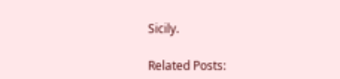Sicily.

Related Posts: